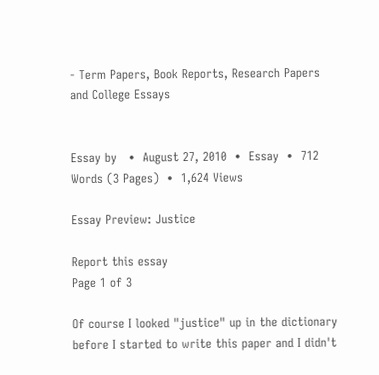- Term Papers, Book Reports, Research Papers and College Essays


Essay by   •  August 27, 2010  •  Essay  •  712 Words (3 Pages)  •  1,624 Views

Essay Preview: Justice

Report this essay
Page 1 of 3

Of course I looked "justice" up in the dictionary before I started to write this paper and I didn't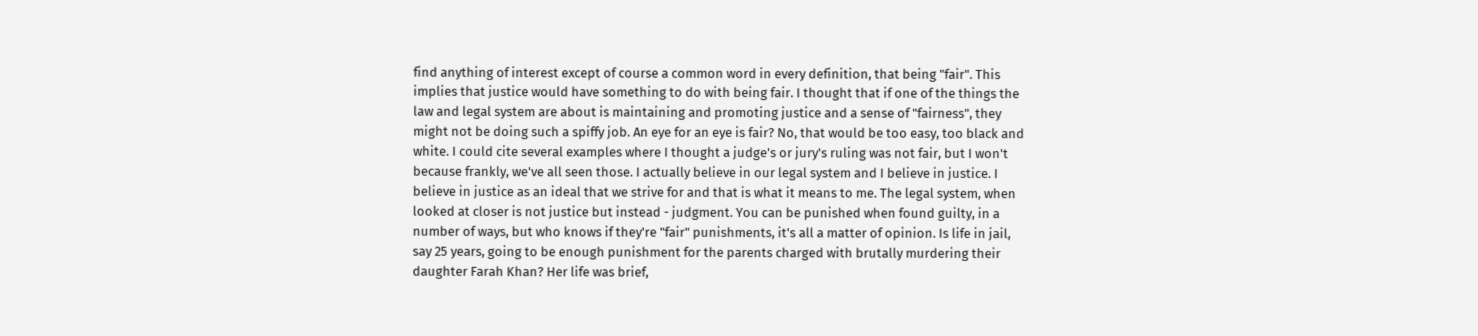find anything of interest except of course a common word in every definition, that being "fair". This implies that justice would have something to do with being fair. I thought that if one of the things the law and legal system are about is maintaining and promoting justice and a sense of "fairness", they might not be doing such a spiffy job. An eye for an eye is fair? No, that would be too easy, too black and white. I could cite several examples where I thought a judge's or jury's ruling was not fair, but I won't because frankly, we've all seen those. I actually believe in our legal system and I believe in justice. I believe in justice as an ideal that we strive for and that is what it means to me. The legal system, when looked at closer is not justice but instead - judgment. You can be punished when found guilty, in a number of ways, but who knows if they're "fair" punishments, it's all a matter of opinion. Is life in jail, say 25 years, going to be enough punishment for the parents charged with brutally murdering their daughter Farah Khan? Her life was brief,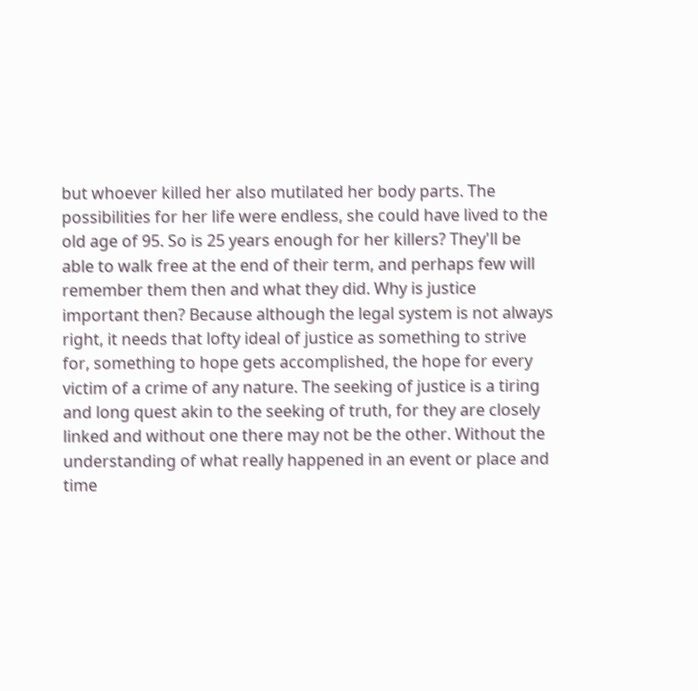but whoever killed her also mutilated her body parts. The possibilities for her life were endless, she could have lived to the old age of 95. So is 25 years enough for her killers? They'll be able to walk free at the end of their term, and perhaps few will remember them then and what they did. Why is justice important then? Because although the legal system is not always right, it needs that lofty ideal of justice as something to strive for, something to hope gets accomplished, the hope for every victim of a crime of any nature. The seeking of justice is a tiring and long quest akin to the seeking of truth, for they are closely linked and without one there may not be the other. Without the understanding of what really happened in an event or place and time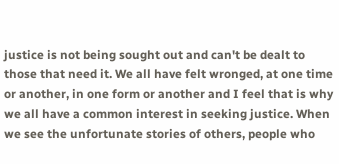justice is not being sought out and can't be dealt to those that need it. We all have felt wronged, at one time or another, in one form or another and I feel that is why we all have a common interest in seeking justice. When we see the unfortunate stories of others, people who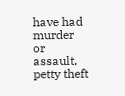have had murder or assault, petty theft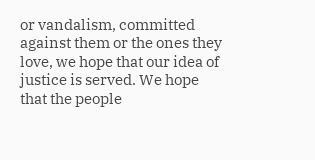or vandalism, committed against them or the ones they love, we hope that our idea of justice is served. We hope that the people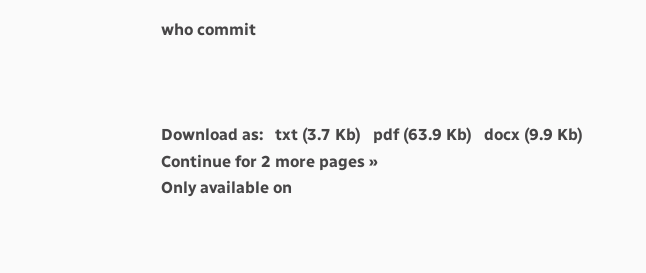who commit



Download as:   txt (3.7 Kb)   pdf (63.9 Kb)   docx (9.9 Kb)
Continue for 2 more pages »
Only available on